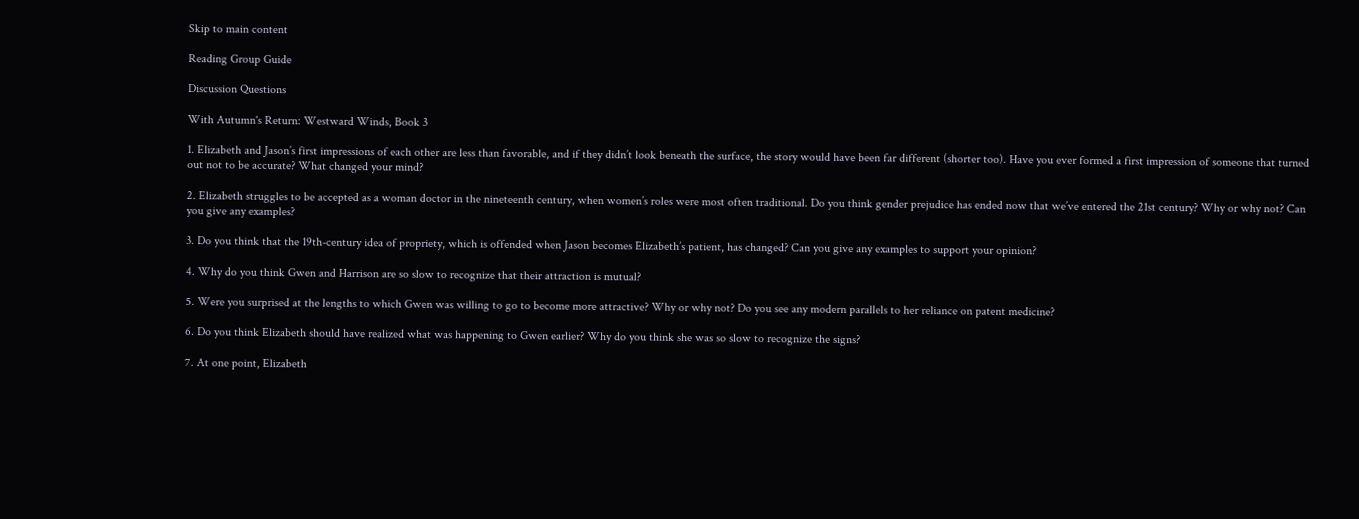Skip to main content

Reading Group Guide

Discussion Questions

With Autumn's Return: Westward Winds, Book 3

1. Elizabeth and Jason’s first impressions of each other are less than favorable, and if they didn’t look beneath the surface, the story would have been far different (shorter too). Have you ever formed a first impression of someone that turned out not to be accurate? What changed your mind?

2. Elizabeth struggles to be accepted as a woman doctor in the nineteenth century, when women’s roles were most often traditional. Do you think gender prejudice has ended now that we’ve entered the 21st century? Why or why not? Can you give any examples?

3. Do you think that the 19th-century idea of propriety, which is offended when Jason becomes Elizabeth’s patient, has changed? Can you give any examples to support your opinion?

4. Why do you think Gwen and Harrison are so slow to recognize that their attraction is mutual?

5. Were you surprised at the lengths to which Gwen was willing to go to become more attractive? Why or why not? Do you see any modern parallels to her reliance on patent medicine?

6. Do you think Elizabeth should have realized what was happening to Gwen earlier? Why do you think she was so slow to recognize the signs?

7. At one point, Elizabeth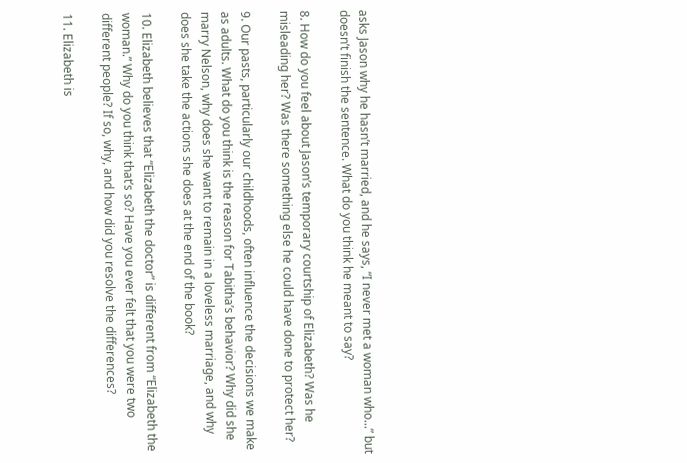asks Jason why he hasn’t married, and he says, “I never met a woman who...” but doesn’t finish the sentence. What do you think he meant to say?

8. How do you feel about Jason’s temporary courtship of Elizabeth? Was he misleading her? Was there something else he could have done to protect her?

9. Our pasts, particularly our childhoods, often influence the decisions we make as adults. What do you think is the reason for Tabitha’s behavior? Why did she marry Nelson, why does she want to remain in a loveless marriage, and why does she take the actions she does at the end of the book?

10. Elizabeth believes that “Elizabeth the doctor” is different from “Elizabeth the woman.” Why do you think that’s so? Have you ever felt that you were two different people? If so, why, and how did you resolve the differences?

11. Elizabeth is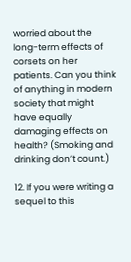worried about the long-term effects of corsets on her patients. Can you think of anything in modern society that might have equally damaging effects on health? (Smoking and drinking don’t count.)

12. If you were writing a sequel to this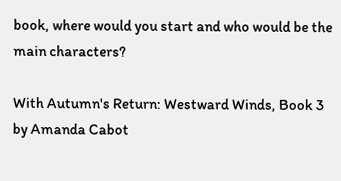book, where would you start and who would be the main characters?

With Autumn's Return: Westward Winds, Book 3
by Amanda Cabot